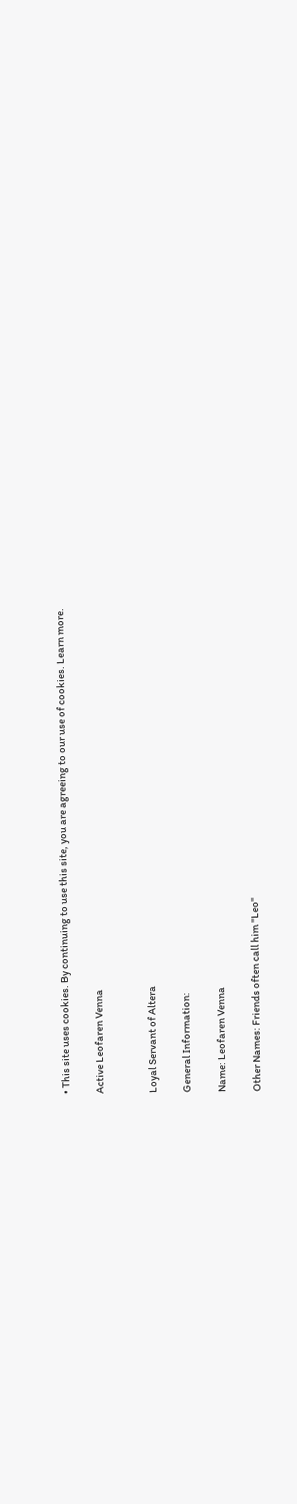• This site uses cookies. By continuing to use this site, you are agreeing to our use of cookies. Learn more.

Active Leofaren Venna


Loyal Servant of Altera

General Information:

Name: Leofaren Venna

Other Names: Friends often call him "Leo"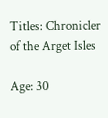Titles: Chronicler of the Arget Isles

Age: 30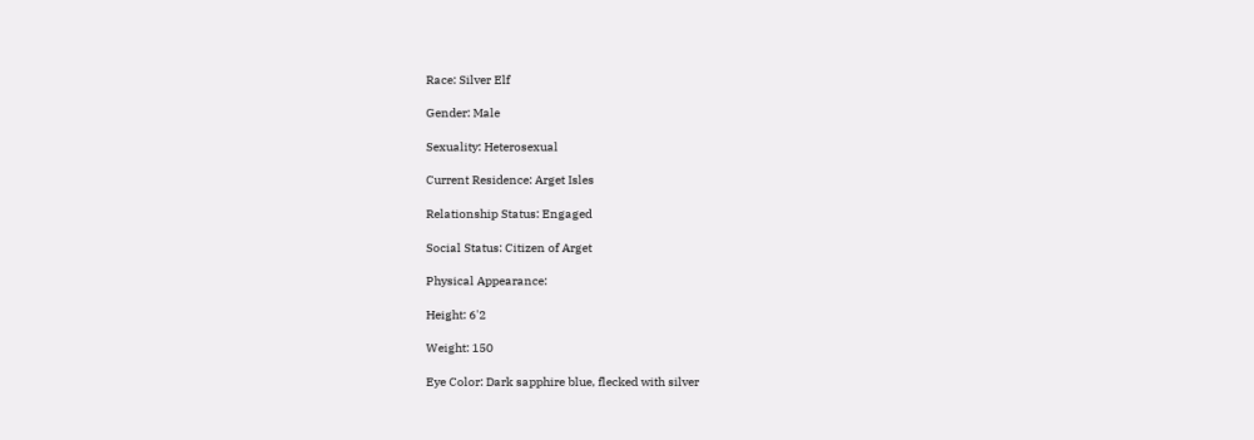Race: Silver Elf

Gender: Male

Sexuality: Heterosexual

Current Residence: Arget Isles

Relationship Status: Engaged

Social Status: Citizen of Arget

Physical Appearance:

Height: 6'2

Weight: 150

Eye Color: Dark sapphire blue, flecked with silver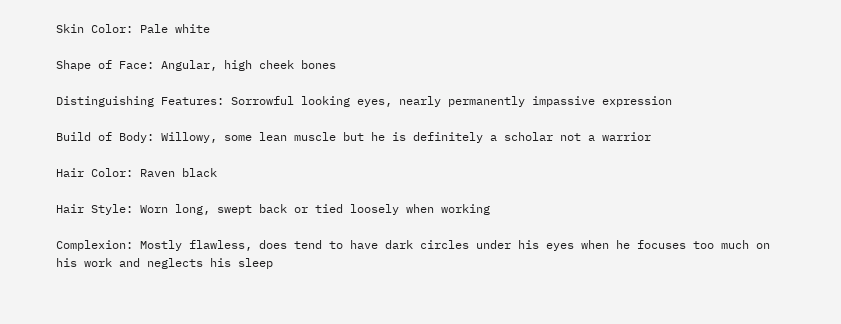Skin Color: Pale white

Shape of Face: Angular, high cheek bones

Distinguishing Features: Sorrowful looking eyes, nearly permanently impassive expression

Build of Body: Willowy, some lean muscle but he is definitely a scholar not a warrior

Hair Color: Raven black

Hair Style: Worn long, swept back or tied loosely when working

Complexion: Mostly flawless, does tend to have dark circles under his eyes when he focuses too much on his work and neglects his sleep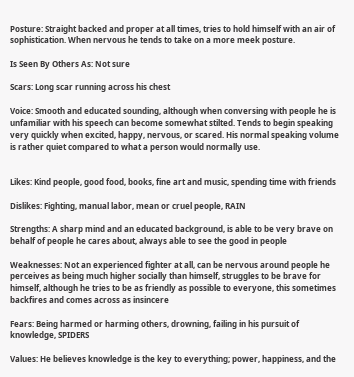Posture: Straight backed and proper at all times, tries to hold himself with an air of sophistication. When nervous he tends to take on a more meek posture.

Is Seen By Others As: Not sure

Scars: Long scar running across his chest

Voice: Smooth and educated sounding, although when conversing with people he is unfamiliar with his speech can become somewhat stilted. Tends to begin speaking very quickly when excited, happy, nervous, or scared. His normal speaking volume is rather quiet compared to what a person would normally use.


Likes: Kind people, good food, books, fine art and music, spending time with friends

Dislikes: Fighting, manual labor, mean or cruel people, RAIN

Strengths: A sharp mind and an educated background, is able to be very brave on behalf of people he cares about, always able to see the good in people

Weaknesses: Not an experienced fighter at all, can be nervous around people he perceives as being much higher socially than himself, struggles to be brave for himself, although he tries to be as friendly as possible to everyone, this sometimes backfires and comes across as insincere

Fears: Being harmed or harming others, drowning, failing in his pursuit of knowledge, SPIDERS

Values: He believes knowledge is the key to everything; power, happiness, and the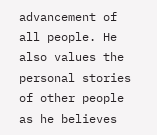advancement of all people. He also values the personal stories of other people as he believes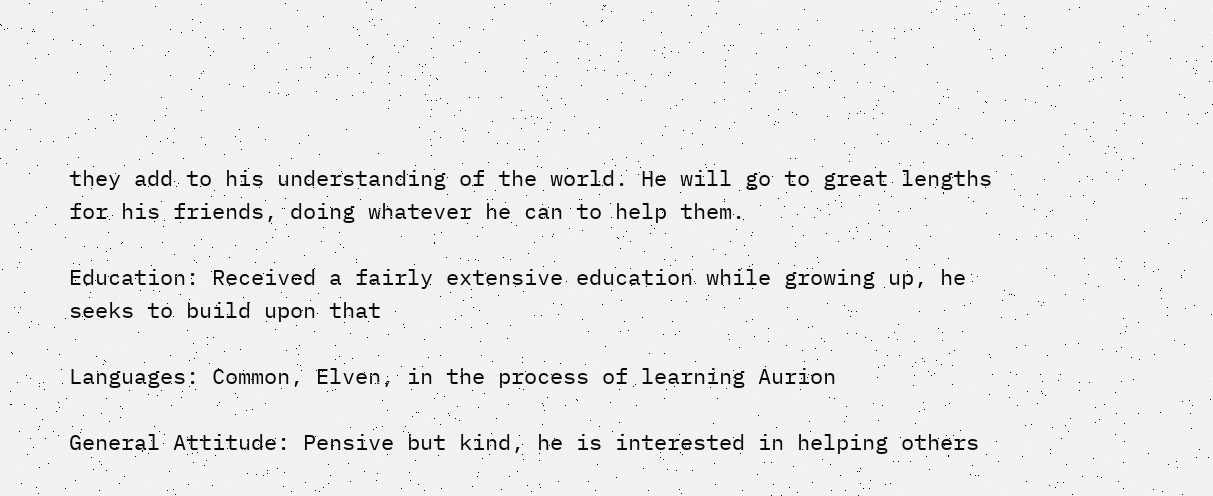they add to his understanding of the world. He will go to great lengths for his friends, doing whatever he can to help them.

Education: Received a fairly extensive education while growing up, he seeks to build upon that

Languages: Common, Elven, in the process of learning Aurion

General Attitude: Pensive but kind, he is interested in helping others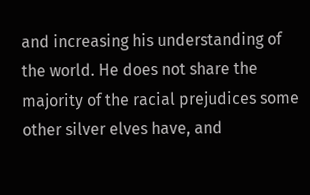and increasing his understanding of the world. He does not share the majority of the racial prejudices some other silver elves have, and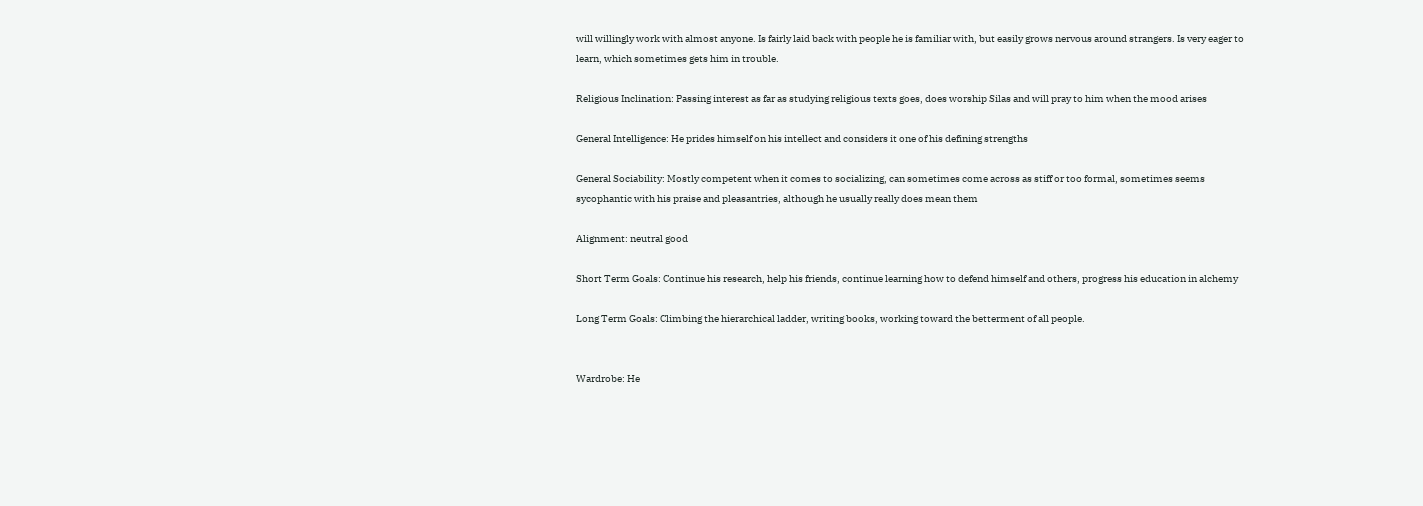will willingly work with almost anyone. Is fairly laid back with people he is familiar with, but easily grows nervous around strangers. Is very eager to learn, which sometimes gets him in trouble.

Religious Inclination: Passing interest as far as studying religious texts goes, does worship Silas and will pray to him when the mood arises

General Intelligence: He prides himself on his intellect and considers it one of his defining strengths

General Sociability: Mostly competent when it comes to socializing, can sometimes come across as stiff or too formal, sometimes seems sycophantic with his praise and pleasantries, although he usually really does mean them

Alignment: neutral good

Short Term Goals: Continue his research, help his friends, continue learning how to defend himself and others, progress his education in alchemy

Long Term Goals: Climbing the hierarchical ladder, writing books, working toward the betterment of all people.


Wardrobe: He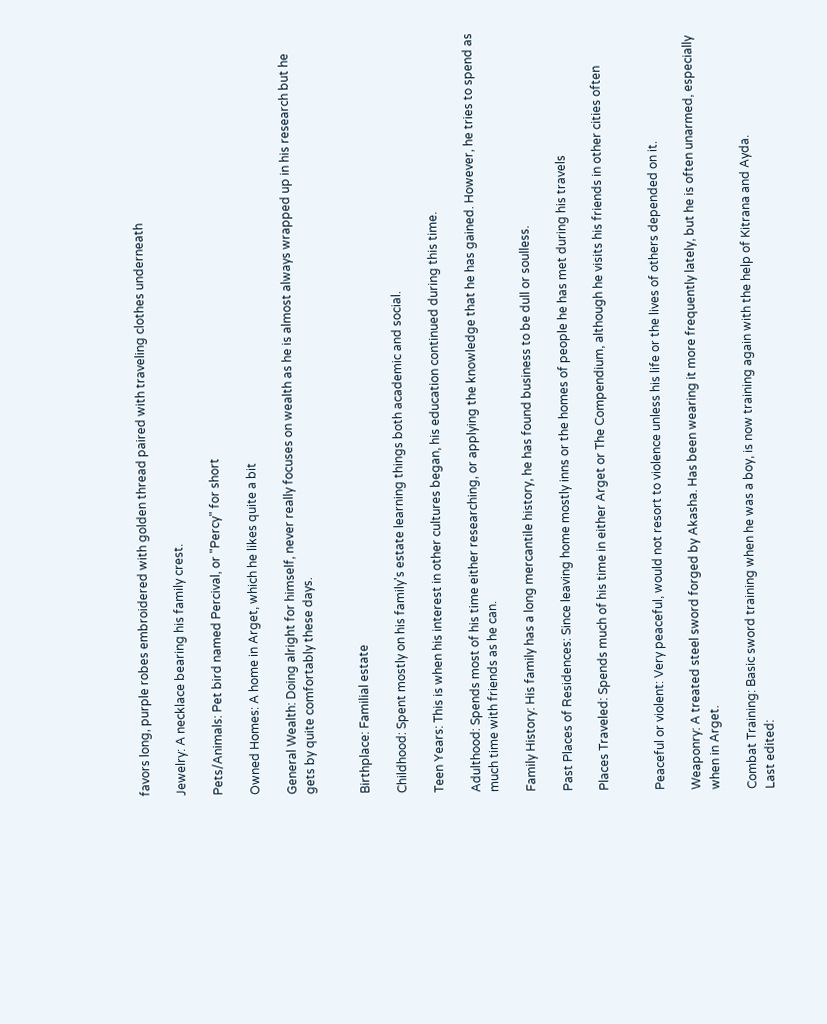favors long, purple robes embroidered with golden thread paired with traveling clothes underneath

Jewelry: A necklace bearing his family crest.

Pets/Animals: Pet bird named Percival, or "Percy" for short

Owned Homes: A home in Arget, which he likes quite a bit

General Wealth: Doing alright for himself, never really focuses on wealth as he is almost always wrapped up in his research but he gets by quite comfortably these days.


Birthplace: Familial estate

Childhood: Spent mostly on his family's estate learning things both academic and social.

Teen Years: This is when his interest in other cultures began, his education continued during this time.

Adulthood: Spends most of his time either researching, or applying the knowledge that he has gained. However, he tries to spend as much time with friends as he can.

Family History: His family has a long mercantile history, he has found business to be dull or soulless.

Past Places of Residences: Since leaving home mostly inns or the homes of people he has met during his travels

Places Traveled: Spends much of his time in either Arget or The Compendium, although he visits his friends in other cities often


Peaceful or violent: Very peaceful, would not resort to violence unless his life or the lives of others depended on it.

Weaponry: A treated steel sword forged by Akasha. Has been wearing it more frequently lately, but he is often unarmed, especially when in Arget.

Combat Training: Basic sword training when he was a boy, is now training again with the help of Kitrana and Ayda.
Last edited: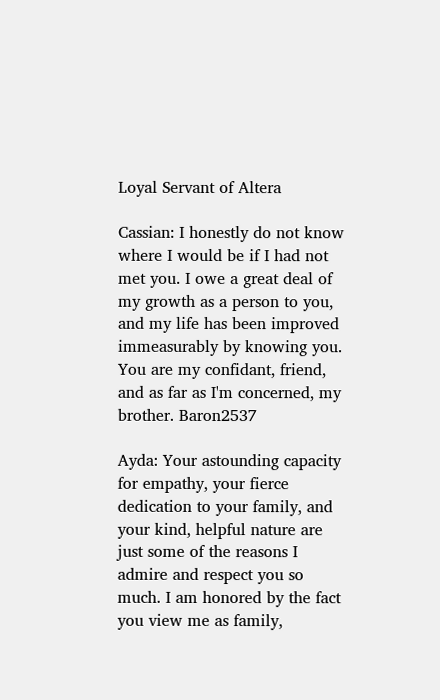Loyal Servant of Altera

Cassian: I honestly do not know where I would be if I had not met you. I owe a great deal of my growth as a person to you, and my life has been improved immeasurably by knowing you. You are my confidant, friend, and as far as I'm concerned, my brother. Baron2537

Ayda: Your astounding capacity for empathy, your fierce dedication to your family, and your kind, helpful nature are just some of the reasons I admire and respect you so much. I am honored by the fact you view me as family,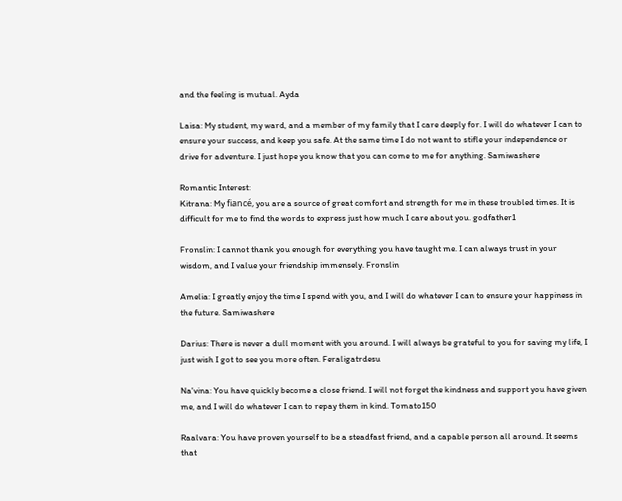and the feeling is mutual. Ayda

Laisa: My student, my ward, and a member of my family that I care deeply for. I will do whatever I can to ensure your success, and keep you safe. At the same time I do not want to stifle your independence or drive for adventure. I just hope you know that you can come to me for anything. Samiwashere

Romantic Interest:
Kitrana: My fiancé, you are a source of great comfort and strength for me in these troubled times. It is difficult for me to find the words to express just how much I care about you. godfather1

Fronslin: I cannot thank you enough for everything you have taught me. I can always trust in your wisdom, and I value your friendship immensely. Fronslin

Amelia: I greatly enjoy the time I spend with you, and I will do whatever I can to ensure your happiness in the future. Samiwashere

Darius: There is never a dull moment with you around. I will always be grateful to you for saving my life, I just wish I got to see you more often. Feraligatrdesu

Na'vina: You have quickly become a close friend. I will not forget the kindness and support you have given me, and I will do whatever I can to repay them in kind. Tomato150

Raalvara: You have proven yourself to be a steadfast friend, and a capable person all around. It seems that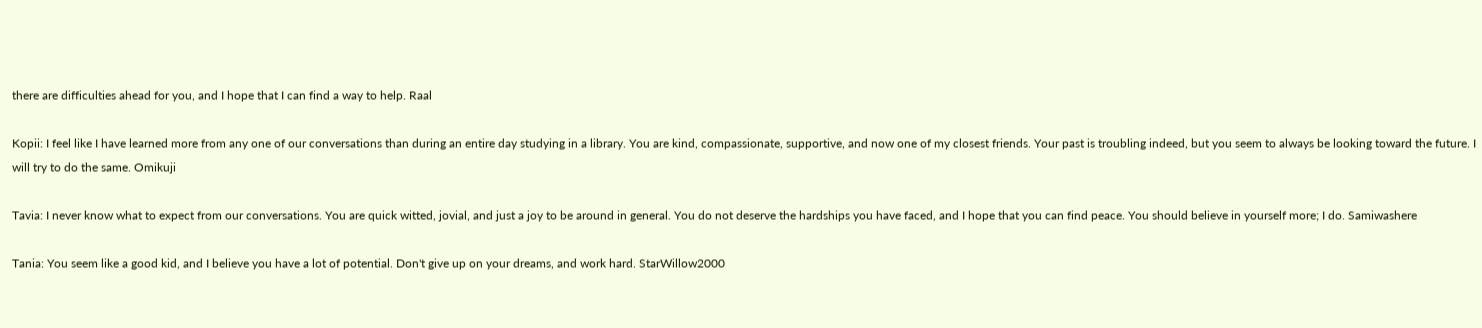there are difficulties ahead for you, and I hope that I can find a way to help. Raal

Kopii: I feel like I have learned more from any one of our conversations than during an entire day studying in a library. You are kind, compassionate, supportive, and now one of my closest friends. Your past is troubling indeed, but you seem to always be looking toward the future. I will try to do the same. Omikuji

Tavia: I never know what to expect from our conversations. You are quick witted, jovial, and just a joy to be around in general. You do not deserve the hardships you have faced, and I hope that you can find peace. You should believe in yourself more; I do. Samiwashere

Tania: You seem like a good kid, and I believe you have a lot of potential. Don't give up on your dreams, and work hard. StarWillow2000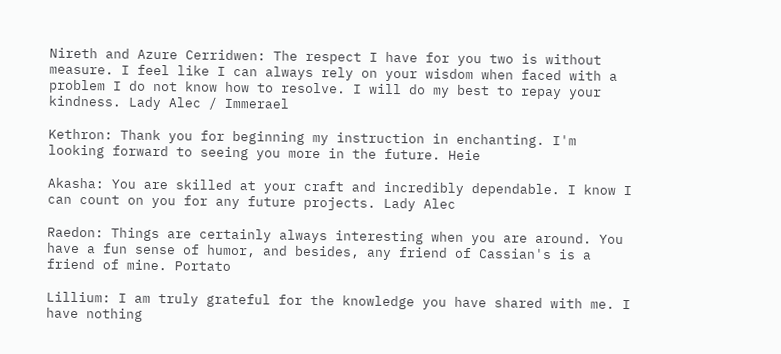Nireth and Azure Cerridwen: The respect I have for you two is without measure. I feel like I can always rely on your wisdom when faced with a problem I do not know how to resolve. I will do my best to repay your kindness. Lady Alec / Immerael

Kethron: Thank you for beginning my instruction in enchanting. I'm looking forward to seeing you more in the future. Heie

Akasha: You are skilled at your craft and incredibly dependable. I know I can count on you for any future projects. Lady Alec

Raedon: Things are certainly always interesting when you are around. You have a fun sense of humor, and besides, any friend of Cassian's is a friend of mine. Portato

Lillium: I am truly grateful for the knowledge you have shared with me. I have nothing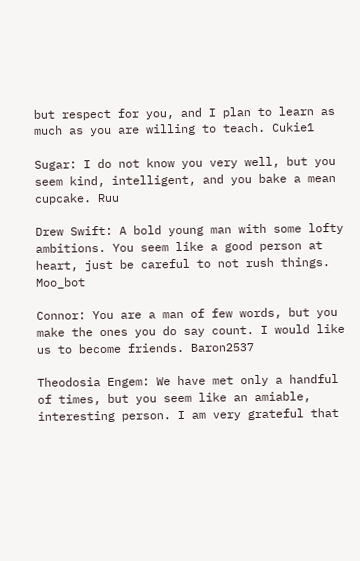but respect for you, and I plan to learn as much as you are willing to teach. Cukie1

Sugar: I do not know you very well, but you seem kind, intelligent, and you bake a mean cupcake. Ruu

Drew Swift: A bold young man with some lofty ambitions. You seem like a good person at heart, just be careful to not rush things. Moo_bot

Connor: You are a man of few words, but you make the ones you do say count. I would like us to become friends. Baron2537

Theodosia Engem: We have met only a handful of times, but you seem like an amiable, interesting person. I am very grateful that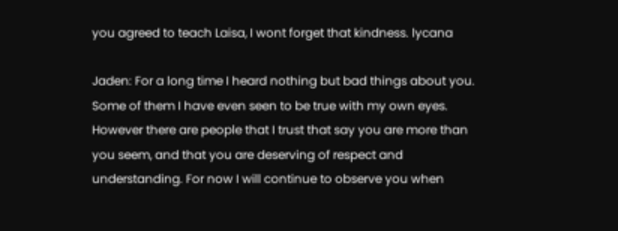you agreed to teach Laisa, I wont forget that kindness. lycana

Jaden: For a long time I heard nothing but bad things about you. Some of them I have even seen to be true with my own eyes. However there are people that I trust that say you are more than you seem, and that you are deserving of respect and understanding. For now I will continue to observe you when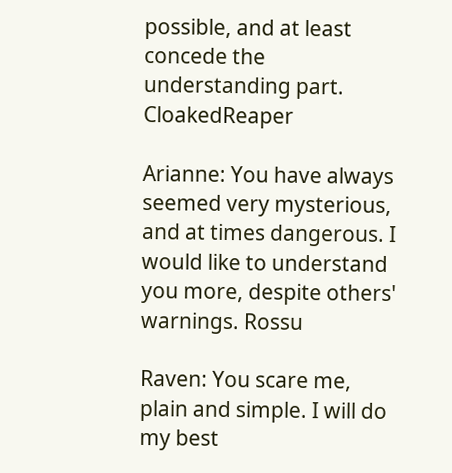possible, and at least concede the understanding part. CloakedReaper

Arianne: You have always seemed very mysterious, and at times dangerous. I would like to understand you more, despite others' warnings. Rossu

Raven: You scare me, plain and simple. I will do my best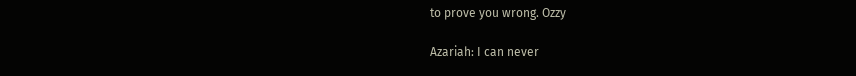to prove you wrong. Ozzy

Azariah: I can never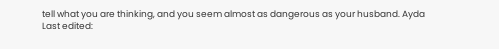tell what you are thinking, and you seem almost as dangerous as your husband. Ayda
Last edited: